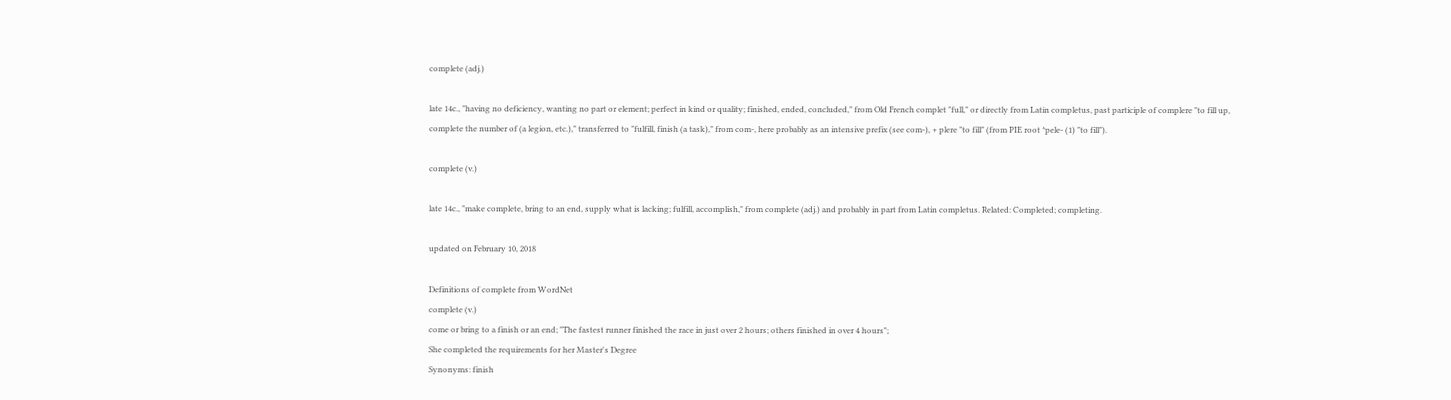complete (adj.)

late 14c., "having no deficiency, wanting no part or element; perfect in kind or quality; finished, ended, concluded," from Old French complet "full," or directly from Latin completus, past participle of complere "to fill up, complete the number of (a legion, etc.)," transferred to "fulfill, finish (a task)," from com-, here probably as an intensive prefix (see com-), + plere "to fill" (from PIE root *pele- (1) "to fill").

complete (v.)

late 14c., "make complete, bring to an end, supply what is lacking; fulfill, accomplish," from complete (adj.) and probably in part from Latin completus. Related: Completed; completing.

updated on February 10, 2018

Definitions of complete from WordNet
complete (v.)
come or bring to a finish or an end; "The fastest runner finished the race in just over 2 hours; others finished in over 4 hours";
She completed the requirements for her Master's Degree
Synonyms: finish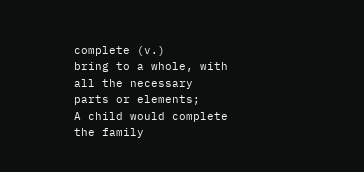complete (v.)
bring to a whole, with all the necessary parts or elements;
A child would complete the family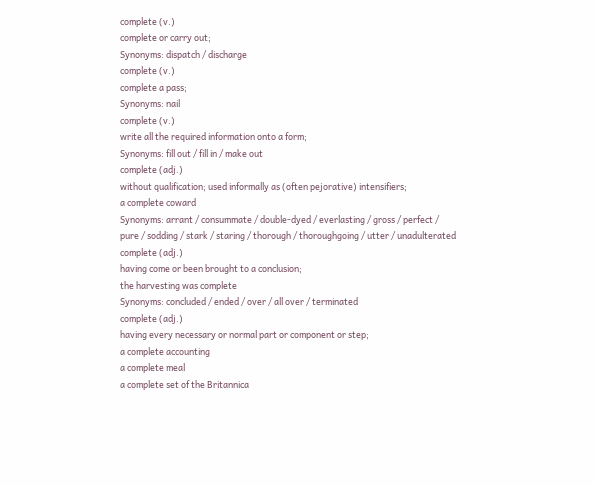complete (v.)
complete or carry out;
Synonyms: dispatch / discharge
complete (v.)
complete a pass;
Synonyms: nail
complete (v.)
write all the required information onto a form;
Synonyms: fill out / fill in / make out
complete (adj.)
without qualification; used informally as (often pejorative) intensifiers;
a complete coward
Synonyms: arrant / consummate / double-dyed / everlasting / gross / perfect / pure / sodding / stark / staring / thorough / thoroughgoing / utter / unadulterated
complete (adj.)
having come or been brought to a conclusion;
the harvesting was complete
Synonyms: concluded / ended / over / all over / terminated
complete (adj.)
having every necessary or normal part or component or step;
a complete accounting
a complete meal
a complete set of the Britannica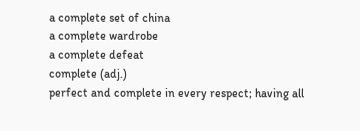a complete set of china
a complete wardrobe
a complete defeat
complete (adj.)
perfect and complete in every respect; having all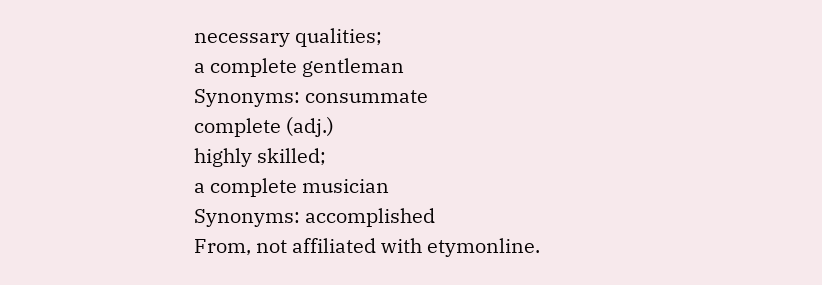necessary qualities;
a complete gentleman
Synonyms: consummate
complete (adj.)
highly skilled;
a complete musician
Synonyms: accomplished
From, not affiliated with etymonline.